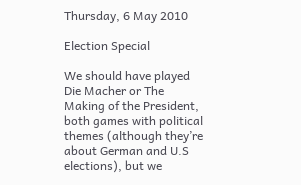Thursday, 6 May 2010

Election Special

We should have played Die Macher or The Making of the President, both games with political themes (although they’re about German and U.S elections), but we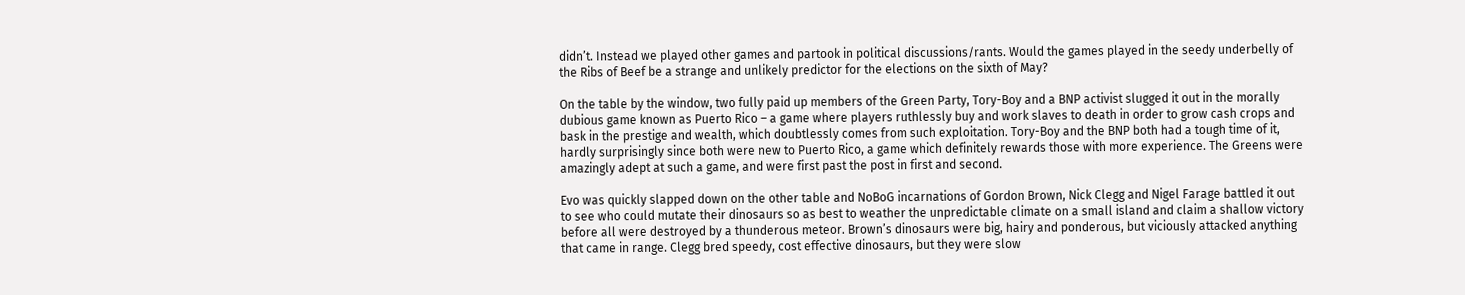didn’t. Instead we played other games and partook in political discussions/rants. Would the games played in the seedy underbelly of the Ribs of Beef be a strange and unlikely predictor for the elections on the sixth of May?

On the table by the window, two fully paid up members of the Green Party, Tory-Boy and a BNP activist slugged it out in the morally dubious game known as Puerto Rico – a game where players ruthlessly buy and work slaves to death in order to grow cash crops and bask in the prestige and wealth, which doubtlessly comes from such exploitation. Tory-Boy and the BNP both had a tough time of it, hardly surprisingly since both were new to Puerto Rico, a game which definitely rewards those with more experience. The Greens were amazingly adept at such a game, and were first past the post in first and second.

Evo was quickly slapped down on the other table and NoBoG incarnations of Gordon Brown, Nick Clegg and Nigel Farage battled it out to see who could mutate their dinosaurs so as best to weather the unpredictable climate on a small island and claim a shallow victory before all were destroyed by a thunderous meteor. Brown’s dinosaurs were big, hairy and ponderous, but viciously attacked anything that came in range. Clegg bred speedy, cost effective dinosaurs, but they were slow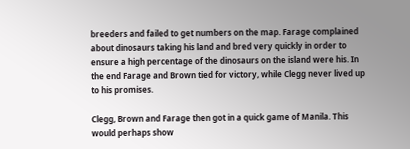breeders and failed to get numbers on the map. Farage complained about dinosaurs taking his land and bred very quickly in order to ensure a high percentage of the dinosaurs on the island were his. In the end Farage and Brown tied for victory, while Clegg never lived up to his promises.

Clegg, Brown and Farage then got in a quick game of Manila. This would perhaps show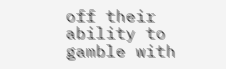off their ability to gamble with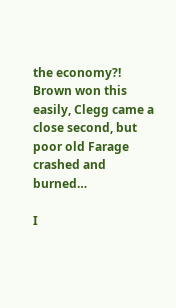the economy?! Brown won this easily, Clegg came a close second, but poor old Farage crashed and burned…

I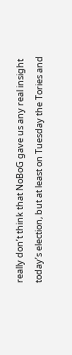really don’t think that NoBoG gave us any real insight today’s election, but at least on Tuesday the Tories and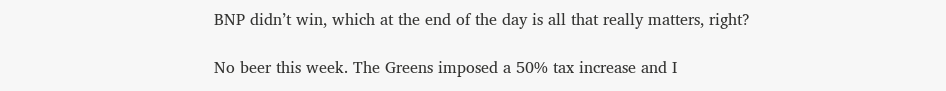BNP didn’t win, which at the end of the day is all that really matters, right?

No beer this week. The Greens imposed a 50% tax increase and I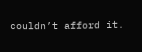couldn’t afford it.